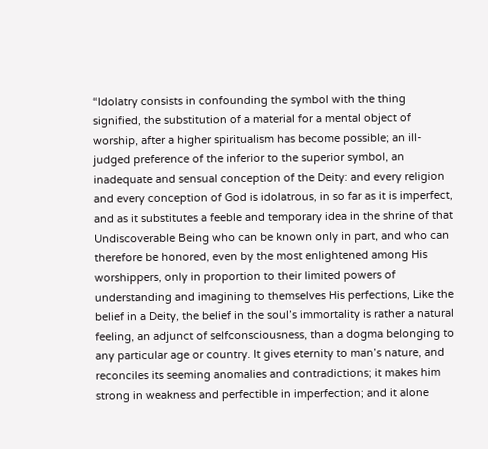“Idolatry consists in confounding the symbol with the thing signified, the substitution of a material for a mental object of worship, after a higher spiritualism has become possible; an ill-judged preference of the inferior to the superior symbol, an inadequate and sensual conception of the Deity: and every religion and every conception of God is idolatrous, in so far as it is imperfect, and as it substitutes a feeble and temporary idea in the shrine of that Undiscoverable Being who can be known only in part, and who can therefore be honored, even by the most enlightened among His worshippers, only in proportion to their limited powers of understanding and imagining to themselves His perfections, Like the belief in a Deity, the belief in the soul’s immortality is rather a natural feeling, an adjunct of selfconsciousness, than a dogma belonging to any particular age or country. It gives eternity to man’s nature, and reconciles its seeming anomalies and contradictions; it makes him strong in weakness and perfectible in imperfection; and it alone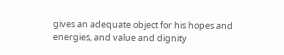gives an adequate object for his hopes and energies, and value and dignity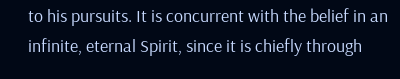to his pursuits. It is concurrent with the belief in an infinite, eternal Spirit, since it is chiefly through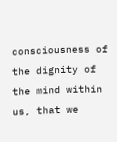consciousness of the dignity of the mind within us, that we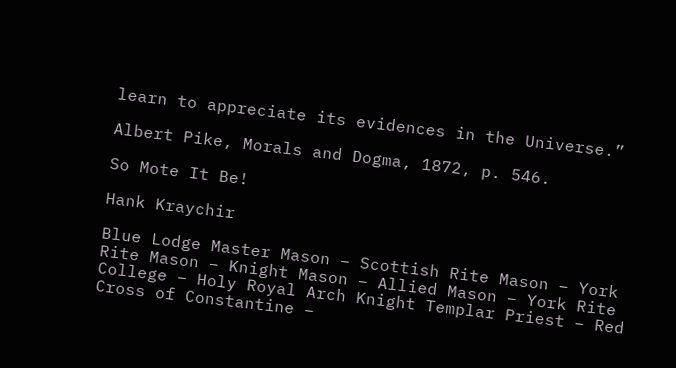learn to appreciate its evidences in the Universe.”

Albert Pike, Morals and Dogma, 1872, p. 546.

So Mote It Be!

Hank Kraychir

Blue Lodge Master Mason – Scottish Rite Mason – York Rite Mason – Knight Mason – Allied Mason – York Rite College – Holy Royal Arch Knight Templar Priest – Red Cross of Constantine –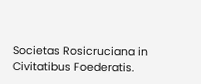Societas Rosicruciana in Civitatibus Foederatis.